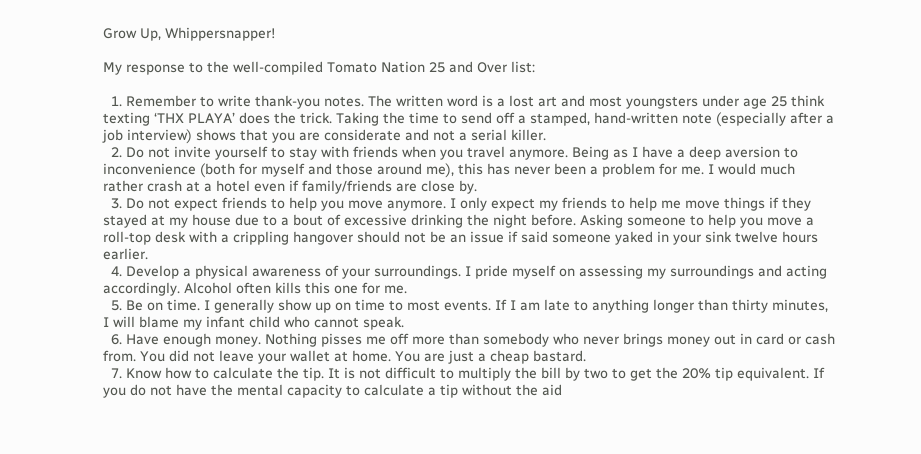Grow Up, Whippersnapper!

My response to the well-compiled Tomato Nation 25 and Over list:

  1. Remember to write thank-you notes. The written word is a lost art and most youngsters under age 25 think texting ‘THX PLAYA’ does the trick. Taking the time to send off a stamped, hand-written note (especially after a job interview) shows that you are considerate and not a serial killer.
  2. Do not invite yourself to stay with friends when you travel anymore. Being as I have a deep aversion to inconvenience (both for myself and those around me), this has never been a problem for me. I would much rather crash at a hotel even if family/friends are close by.
  3. Do not expect friends to help you move anymore. I only expect my friends to help me move things if they stayed at my house due to a bout of excessive drinking the night before. Asking someone to help you move a roll-top desk with a crippling hangover should not be an issue if said someone yaked in your sink twelve hours earlier.
  4. Develop a physical awareness of your surroundings. I pride myself on assessing my surroundings and acting accordingly. Alcohol often kills this one for me.
  5. Be on time. I generally show up on time to most events. If I am late to anything longer than thirty minutes, I will blame my infant child who cannot speak.
  6. Have enough money. Nothing pisses me off more than somebody who never brings money out in card or cash from. You did not leave your wallet at home. You are just a cheap bastard.
  7. Know how to calculate the tip. It is not difficult to multiply the bill by two to get the 20% tip equivalent. If you do not have the mental capacity to calculate a tip without the aid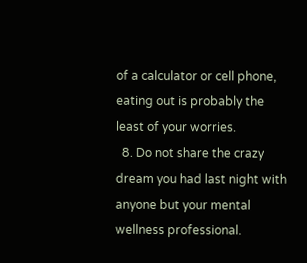of a calculator or cell phone, eating out is probably the least of your worries.
  8. Do not share the crazy dream you had last night with anyone but your mental wellness professional.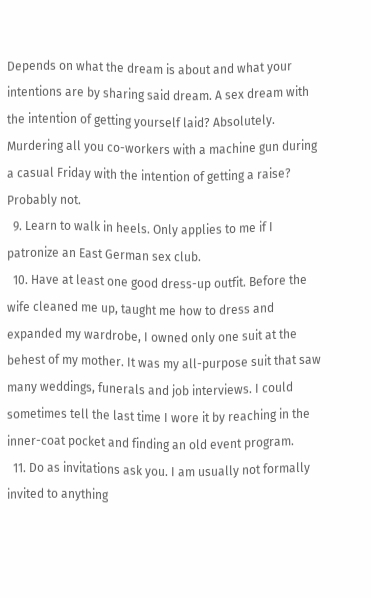Depends on what the dream is about and what your intentions are by sharing said dream. A sex dream with the intention of getting yourself laid? Absolutely. Murdering all you co-workers with a machine gun during a casual Friday with the intention of getting a raise? Probably not.
  9. Learn to walk in heels. Only applies to me if I patronize an East German sex club.
  10. Have at least one good dress-up outfit. Before the wife cleaned me up, taught me how to dress and expanded my wardrobe, I owned only one suit at the behest of my mother. It was my all-purpose suit that saw many weddings, funerals and job interviews. I could sometimes tell the last time I wore it by reaching in the inner-coat pocket and finding an old event program.
  11. Do as invitations ask you. I am usually not formally invited to anything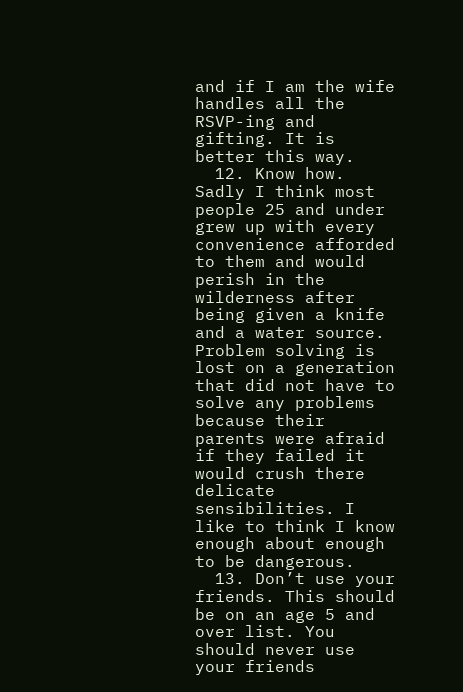and if I am the wife handles all the RSVP-ing and gifting. It is better this way.
  12. Know how. Sadly I think most people 25 and under grew up with every convenience afforded to them and would perish in the wilderness after being given a knife and a water source. Problem solving is lost on a generation that did not have to solve any problems because their parents were afraid if they failed it would crush there delicate sensibilities. I like to think I know enough about enough to be dangerous.
  13. Don’t use your friends. This should be on an age 5 and over list. You should never use your friends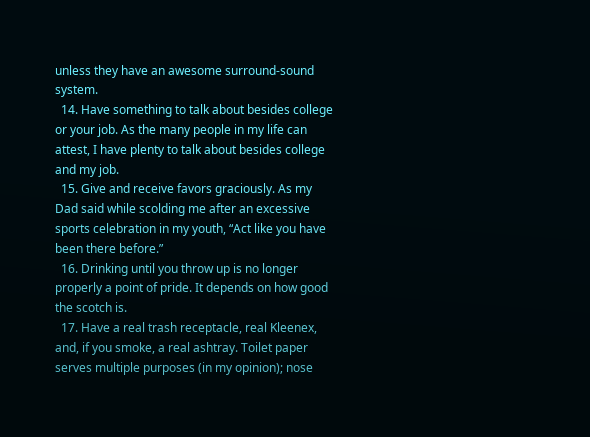unless they have an awesome surround-sound system.
  14. Have something to talk about besides college or your job. As the many people in my life can attest, I have plenty to talk about besides college and my job.
  15. Give and receive favors graciously. As my Dad said while scolding me after an excessive sports celebration in my youth, “Act like you have been there before.”
  16. Drinking until you throw up is no longer properly a point of pride. It depends on how good the scotch is.
  17. Have a real trash receptacle, real Kleenex, and, if you smoke, a real ashtray. Toilet paper serves multiple purposes (in my opinion); nose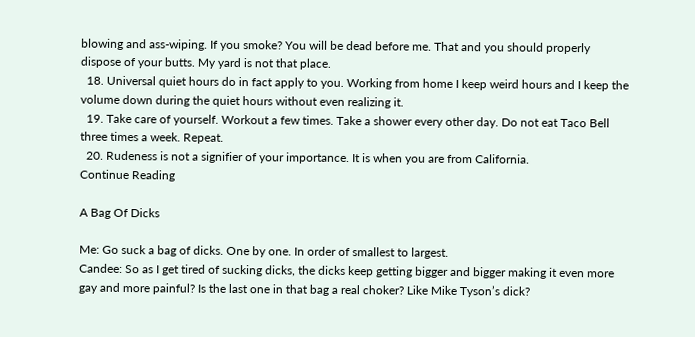blowing and ass-wiping. If you smoke? You will be dead before me. That and you should properly dispose of your butts. My yard is not that place.
  18. Universal quiet hours do in fact apply to you. Working from home I keep weird hours and I keep the volume down during the quiet hours without even realizing it.
  19. Take care of yourself. Workout a few times. Take a shower every other day. Do not eat Taco Bell three times a week. Repeat.
  20. Rudeness is not a signifier of your importance. It is when you are from California.
Continue Reading

A Bag Of Dicks

Me: Go suck a bag of dicks. One by one. In order of smallest to largest.
Candee: So as I get tired of sucking dicks, the dicks keep getting bigger and bigger making it even more gay and more painful? Is the last one in that bag a real choker? Like Mike Tyson’s dick?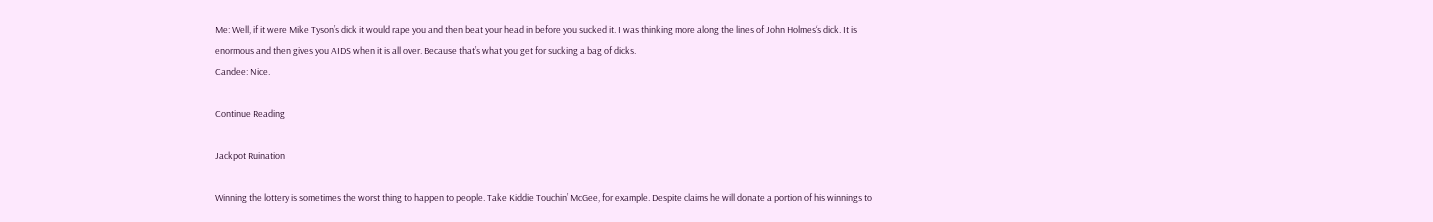Me: Well, if it were Mike Tyson’s dick it would rape you and then beat your head in before you sucked it. I was thinking more along the lines of John Holmes‘s dick. It is enormous and then gives you AIDS when it is all over. Because that’s what you get for sucking a bag of dicks.
Candee: Nice.

Continue Reading

Jackpot Ruination

Winning the lottery is sometimes the worst thing to happen to people. Take Kiddie Touchin’ McGee, for example. Despite claims he will donate a portion of his winnings to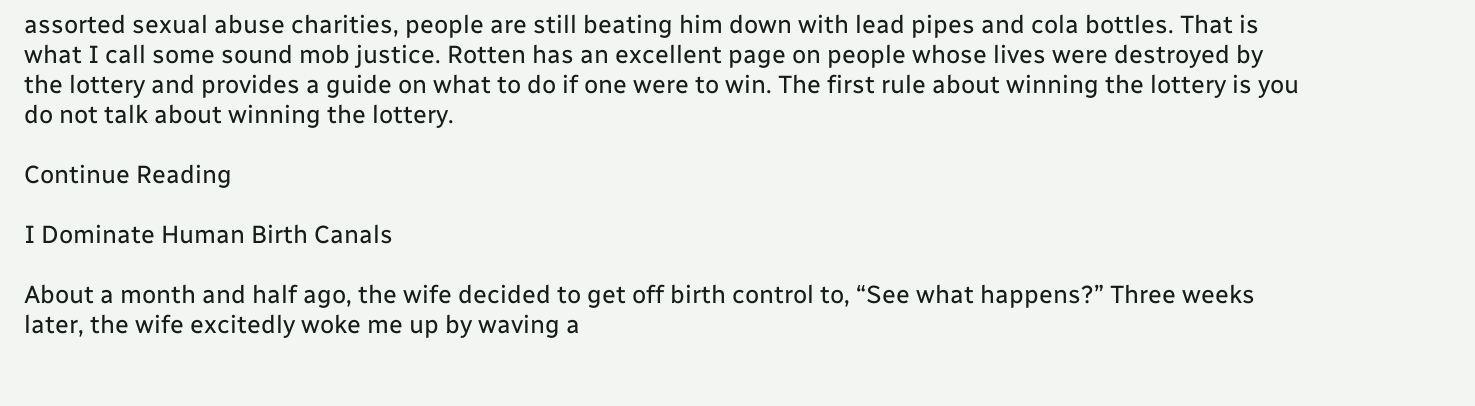assorted sexual abuse charities, people are still beating him down with lead pipes and cola bottles. That is what I call some sound mob justice. Rotten has an excellent page on people whose lives were destroyed by the lottery and provides a guide on what to do if one were to win. The first rule about winning the lottery is you do not talk about winning the lottery.

Continue Reading

I Dominate Human Birth Canals

About a month and half ago, the wife decided to get off birth control to, “See what happens?” Three weeks later, the wife excitedly woke me up by waving a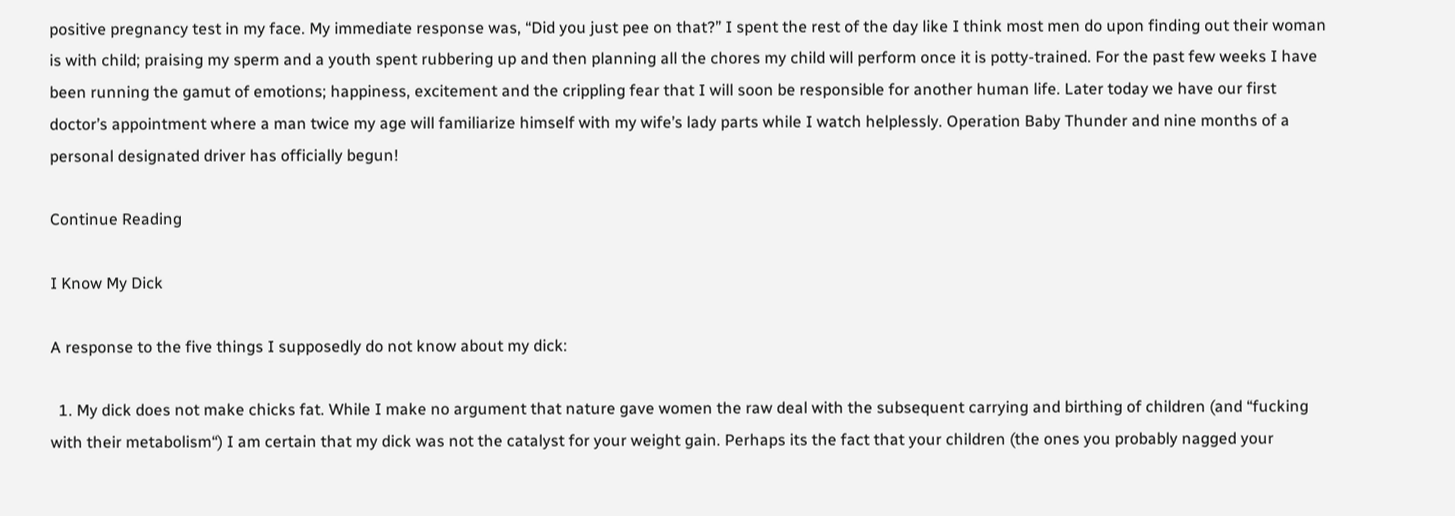positive pregnancy test in my face. My immediate response was, “Did you just pee on that?” I spent the rest of the day like I think most men do upon finding out their woman is with child; praising my sperm and a youth spent rubbering up and then planning all the chores my child will perform once it is potty-trained. For the past few weeks I have been running the gamut of emotions; happiness, excitement and the crippling fear that I will soon be responsible for another human life. Later today we have our first doctor’s appointment where a man twice my age will familiarize himself with my wife’s lady parts while I watch helplessly. Operation Baby Thunder and nine months of a personal designated driver has officially begun!

Continue Reading

I Know My Dick

A response to the five things I supposedly do not know about my dick:

  1. My dick does not make chicks fat. While I make no argument that nature gave women the raw deal with the subsequent carrying and birthing of children (and “fucking with their metabolism“) I am certain that my dick was not the catalyst for your weight gain. Perhaps its the fact that your children (the ones you probably nagged your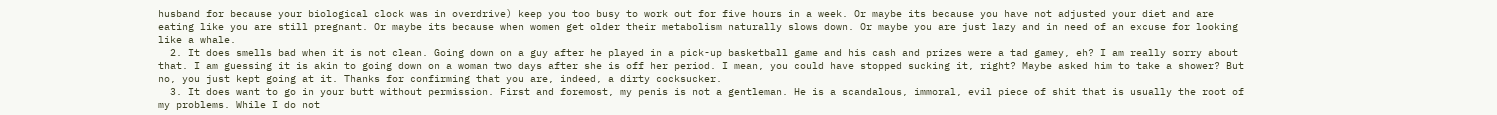husband for because your biological clock was in overdrive) keep you too busy to work out for five hours in a week. Or maybe its because you have not adjusted your diet and are eating like you are still pregnant. Or maybe its because when women get older their metabolism naturally slows down. Or maybe you are just lazy and in need of an excuse for looking like a whale.
  2. It does smells bad when it is not clean. Going down on a guy after he played in a pick-up basketball game and his cash and prizes were a tad gamey, eh? I am really sorry about that. I am guessing it is akin to going down on a woman two days after she is off her period. I mean, you could have stopped sucking it, right? Maybe asked him to take a shower? But no, you just kept going at it. Thanks for confirming that you are, indeed, a dirty cocksucker.
  3. It does want to go in your butt without permission. First and foremost, my penis is not a gentleman. He is a scandalous, immoral, evil piece of shit that is usually the root of my problems. While I do not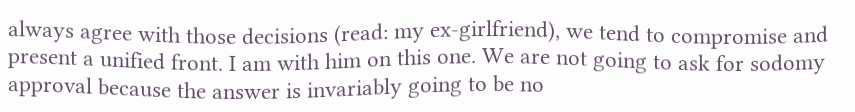always agree with those decisions (read: my ex-girlfriend), we tend to compromise and present a unified front. I am with him on this one. We are not going to ask for sodomy approval because the answer is invariably going to be no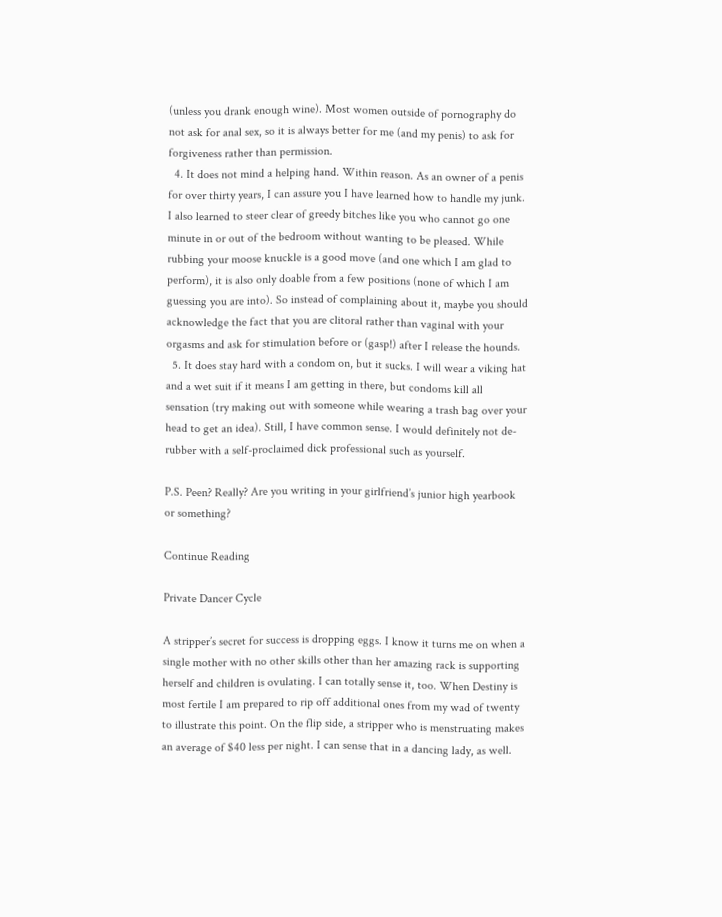(unless you drank enough wine). Most women outside of pornography do not ask for anal sex, so it is always better for me (and my penis) to ask for forgiveness rather than permission.
  4. It does not mind a helping hand. Within reason. As an owner of a penis for over thirty years, I can assure you I have learned how to handle my junk. I also learned to steer clear of greedy bitches like you who cannot go one minute in or out of the bedroom without wanting to be pleased. While rubbing your moose knuckle is a good move (and one which I am glad to perform), it is also only doable from a few positions (none of which I am guessing you are into). So instead of complaining about it, maybe you should acknowledge the fact that you are clitoral rather than vaginal with your orgasms and ask for stimulation before or (gasp!) after I release the hounds.
  5. It does stay hard with a condom on, but it sucks. I will wear a viking hat and a wet suit if it means I am getting in there, but condoms kill all sensation (try making out with someone while wearing a trash bag over your head to get an idea). Still, I have common sense. I would definitely not de-rubber with a self-proclaimed dick professional such as yourself.

P.S. Peen? Really? Are you writing in your girlfriend’s junior high yearbook or something?

Continue Reading

Private Dancer Cycle

A stripper’s secret for success is dropping eggs. I know it turns me on when a single mother with no other skills other than her amazing rack is supporting herself and children is ovulating. I can totally sense it, too. When Destiny is most fertile I am prepared to rip off additional ones from my wad of twenty to illustrate this point. On the flip side, a stripper who is menstruating makes an average of $40 less per night. I can sense that in a dancing lady, as well.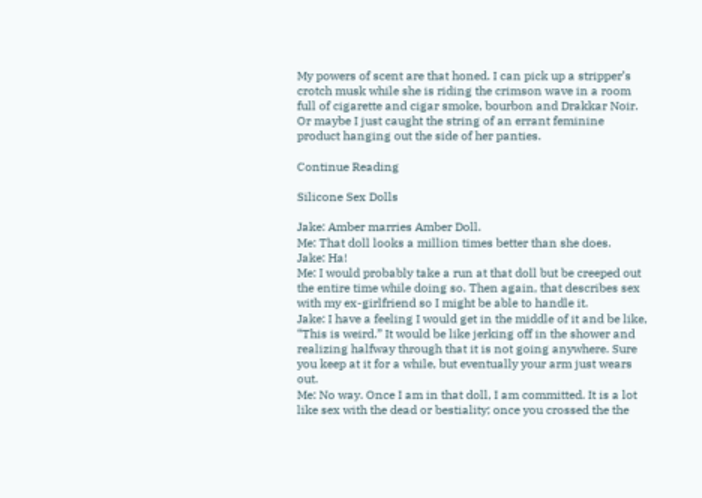My powers of scent are that honed. I can pick up a stripper’s crotch musk while she is riding the crimson wave in a room full of cigarette and cigar smoke, bourbon and Drakkar Noir. Or maybe I just caught the string of an errant feminine product hanging out the side of her panties.

Continue Reading

Silicone Sex Dolls

Jake: Amber marries Amber Doll.
Me: That doll looks a million times better than she does.
Jake: Ha!
Me: I would probably take a run at that doll but be creeped out the entire time while doing so. Then again, that describes sex with my ex-girlfriend so I might be able to handle it.
Jake: I have a feeling I would get in the middle of it and be like, “This is weird.” It would be like jerking off in the shower and realizing halfway through that it is not going anywhere. Sure you keep at it for a while, but eventually your arm just wears out.
Me: No way. Once I am in that doll, I am committed. It is a lot like sex with the dead or bestiality; once you crossed the the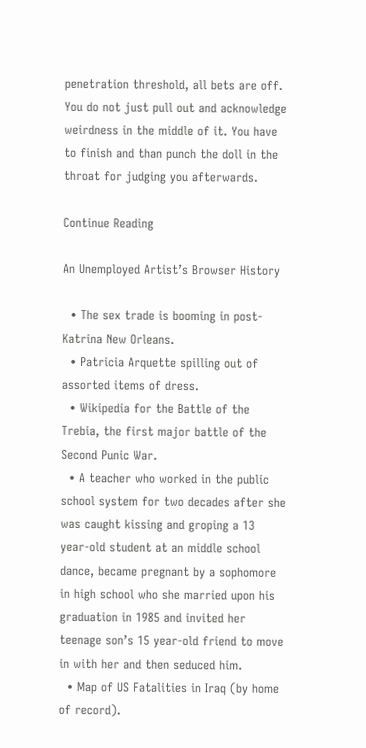penetration threshold, all bets are off. You do not just pull out and acknowledge weirdness in the middle of it. You have to finish and than punch the doll in the throat for judging you afterwards.

Continue Reading

An Unemployed Artist’s Browser History

  • The sex trade is booming in post-Katrina New Orleans.
  • Patricia Arquette spilling out of assorted items of dress.
  • Wikipedia for the Battle of the Trebia, the first major battle of the Second Punic War.
  • A teacher who worked in the public school system for two decades after she was caught kissing and groping a 13 year-old student at an middle school dance, became pregnant by a sophomore in high school who she married upon his graduation in 1985 and invited her teenage son’s 15 year-old friend to move in with her and then seduced him.
  • Map of US Fatalities in Iraq (by home of record).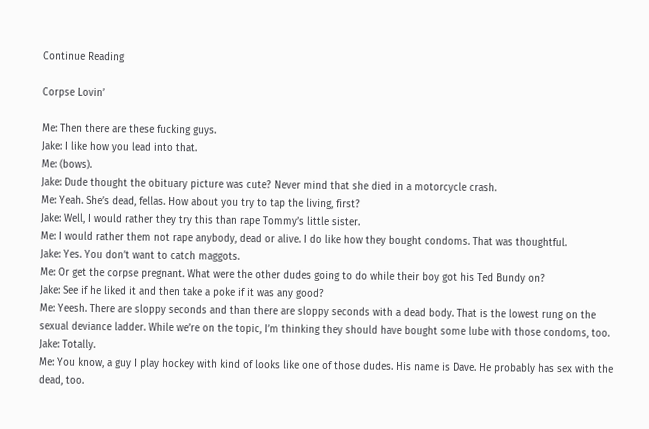Continue Reading

Corpse Lovin’

Me: Then there are these fucking guys.
Jake: I like how you lead into that.
Me: (bows).
Jake: Dude thought the obituary picture was cute? Never mind that she died in a motorcycle crash.
Me: Yeah. She’s dead, fellas. How about you try to tap the living, first?
Jake: Well, I would rather they try this than rape Tommy’s little sister.
Me: I would rather them not rape anybody, dead or alive. I do like how they bought condoms. That was thoughtful.
Jake: Yes. You don’t want to catch maggots.
Me: Or get the corpse pregnant. What were the other dudes going to do while their boy got his Ted Bundy on?
Jake: See if he liked it and then take a poke if it was any good?
Me: Yeesh. There are sloppy seconds and than there are sloppy seconds with a dead body. That is the lowest rung on the sexual deviance ladder. While we’re on the topic, I’m thinking they should have bought some lube with those condoms, too.
Jake: Totally.
Me: You know, a guy I play hockey with kind of looks like one of those dudes. His name is Dave. He probably has sex with the dead, too.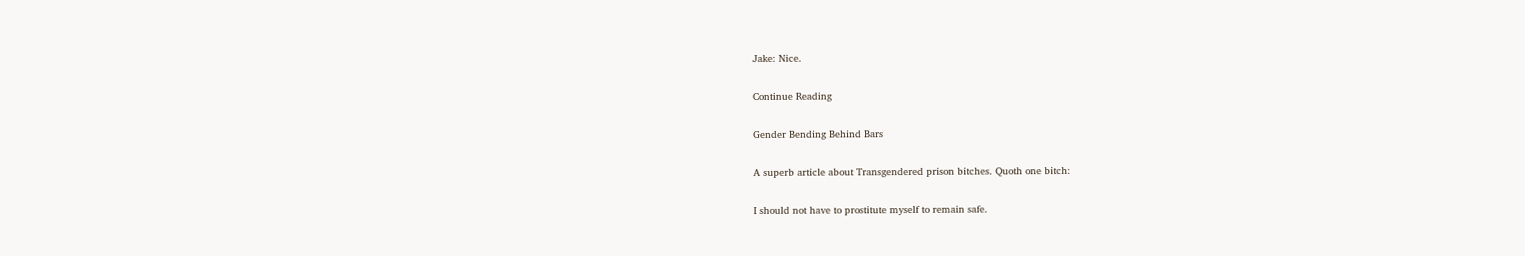Jake: Nice.

Continue Reading

Gender Bending Behind Bars

A superb article about Transgendered prison bitches. Quoth one bitch:

I should not have to prostitute myself to remain safe.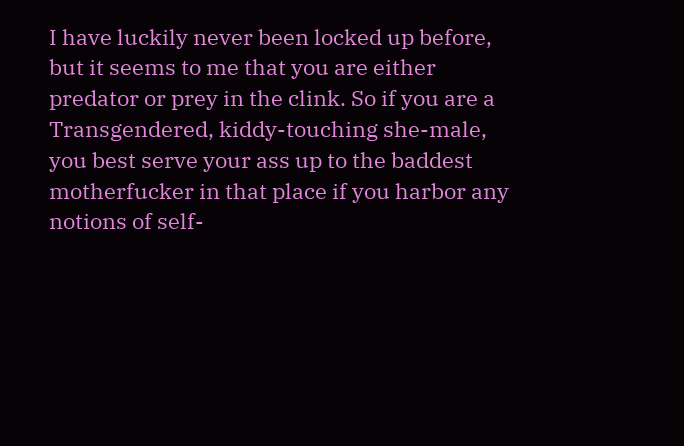I have luckily never been locked up before, but it seems to me that you are either predator or prey in the clink. So if you are a Transgendered, kiddy-touching she-male, you best serve your ass up to the baddest motherfucker in that place if you harbor any notions of self-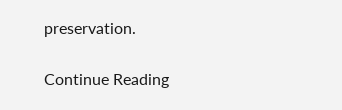preservation.

Continue Reading